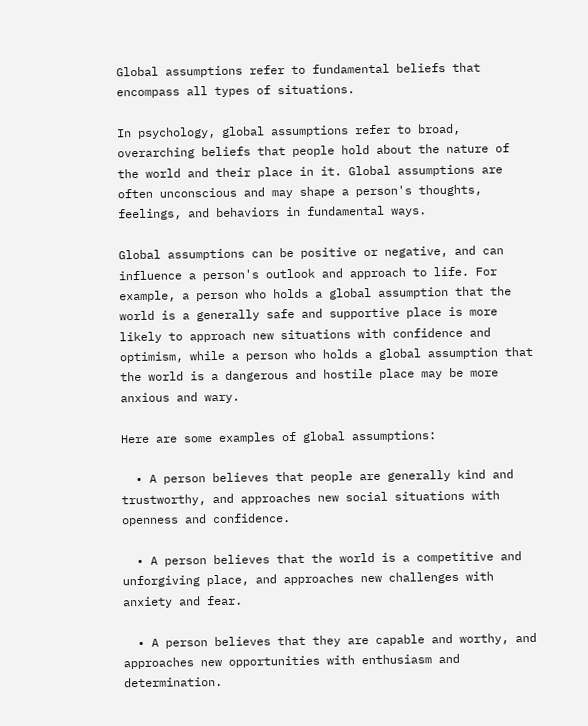Global assumptions refer to fundamental beliefs that encompass all types of situations.

In psychology, global assumptions refer to broad, overarching beliefs that people hold about the nature of the world and their place in it. Global assumptions are often unconscious and may shape a person's thoughts, feelings, and behaviors in fundamental ways.

Global assumptions can be positive or negative, and can influence a person's outlook and approach to life. For example, a person who holds a global assumption that the world is a generally safe and supportive place is more likely to approach new situations with confidence and optimism, while a person who holds a global assumption that the world is a dangerous and hostile place may be more anxious and wary.

Here are some examples of global assumptions:

  • A person believes that people are generally kind and trustworthy, and approaches new social situations with openness and confidence.

  • A person believes that the world is a competitive and unforgiving place, and approaches new challenges with anxiety and fear.

  • A person believes that they are capable and worthy, and approaches new opportunities with enthusiasm and determination.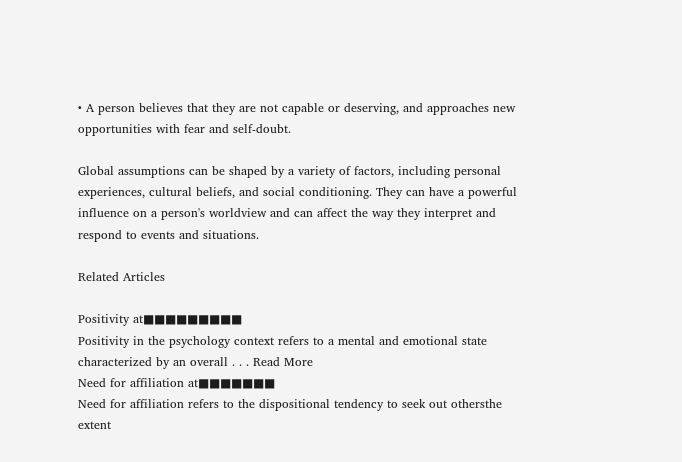• A person believes that they are not capable or deserving, and approaches new opportunities with fear and self-doubt.

Global assumptions can be shaped by a variety of factors, including personal experiences, cultural beliefs, and social conditioning. They can have a powerful influence on a person's worldview and can affect the way they interpret and respond to events and situations.

Related Articles

Positivity at■■■■■■■■■
Positivity in the psychology context refers to a mental and emotional state characterized by an overall . . . Read More
Need for affiliation at■■■■■■■
Need for affiliation refers to the dispositional tendency to seek out othersthe extent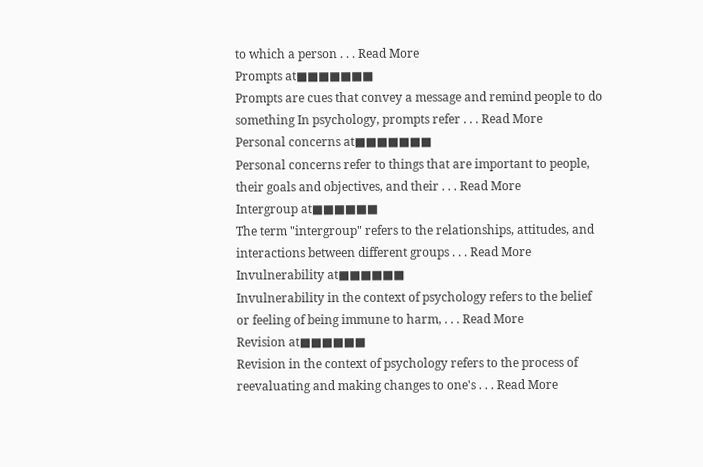to which a person . . . Read More
Prompts at■■■■■■■
Prompts are cues that convey a message and remind people to do something In psychology, prompts refer . . . Read More
Personal concerns at■■■■■■■
Personal concerns refer to things that are important to people, their goals and objectives, and their . . . Read More
Intergroup at■■■■■■
The term "intergroup" refers to the relationships, attitudes, and interactions between different groups . . . Read More
Invulnerability at■■■■■■
Invulnerability in the context of psychology refers to the belief or feeling of being immune to harm, . . . Read More
Revision at■■■■■■
Revision in the context of psychology refers to the process of reevaluating and making changes to one's . . . Read More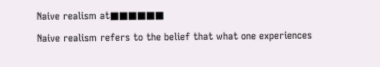Naive realism at■■■■■■
Naive realism refers to the belief that what one experiences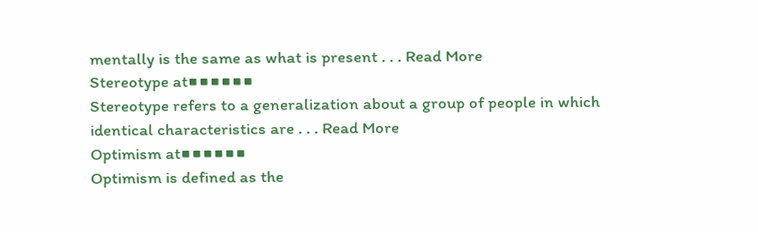mentally is the same as what is present . . . Read More
Stereotype at■■■■■■
Stereotype refers to a generalization about a group of people in which identical characteristics are . . . Read More
Optimism at■■■■■■
Optimism is defined as the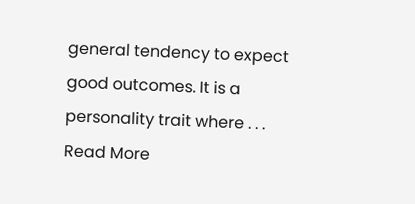general tendency to expect good outcomes. It is a personality trait where . . . Read More